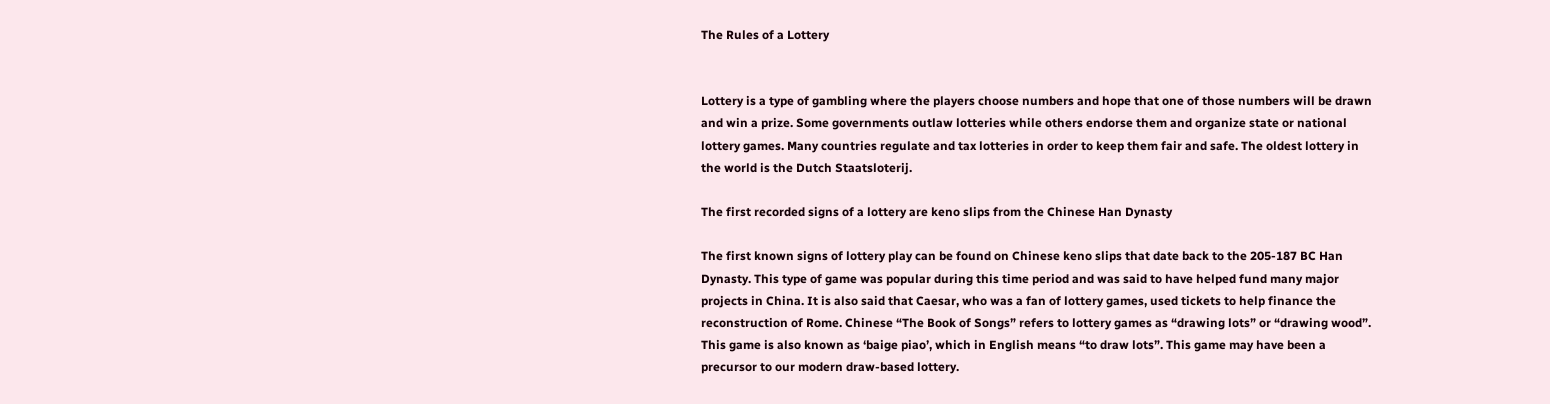The Rules of a Lottery


Lottery is a type of gambling where the players choose numbers and hope that one of those numbers will be drawn and win a prize. Some governments outlaw lotteries while others endorse them and organize state or national lottery games. Many countries regulate and tax lotteries in order to keep them fair and safe. The oldest lottery in the world is the Dutch Staatsloterij.

The first recorded signs of a lottery are keno slips from the Chinese Han Dynasty

The first known signs of lottery play can be found on Chinese keno slips that date back to the 205-187 BC Han Dynasty. This type of game was popular during this time period and was said to have helped fund many major projects in China. It is also said that Caesar, who was a fan of lottery games, used tickets to help finance the reconstruction of Rome. Chinese “The Book of Songs” refers to lottery games as “drawing lots” or “drawing wood”. This game is also known as ‘baige piao’, which in English means “to draw lots”. This game may have been a precursor to our modern draw-based lottery.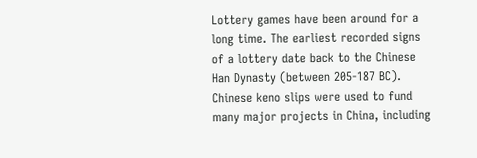Lottery games have been around for a long time. The earliest recorded signs of a lottery date back to the Chinese Han Dynasty (between 205-187 BC). Chinese keno slips were used to fund many major projects in China, including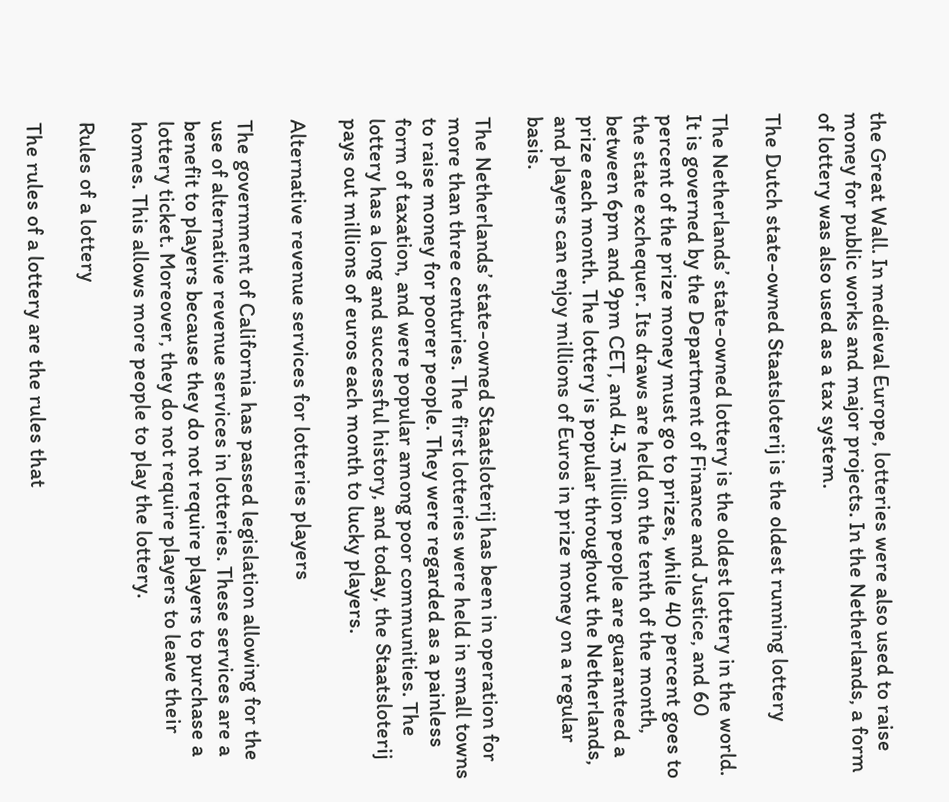the Great Wall. In medieval Europe, lotteries were also used to raise money for public works and major projects. In the Netherlands, a form of lottery was also used as a tax system.

The Dutch state-owned Staatsloterij is the oldest running lottery

The Netherlands’ state-owned lottery is the oldest lottery in the world. It is governed by the Department of Finance and Justice, and 60 percent of the prize money must go to prizes, while 40 percent goes to the state exchequer. Its draws are held on the tenth of the month, between 6pm and 9pm CET, and 4.3 million people are guaranteed a prize each month. The lottery is popular throughout the Netherlands, and players can enjoy millions of Euros in prize money on a regular basis.

The Netherlands’ state-owned Staatsloterij has been in operation for more than three centuries. The first lotteries were held in small towns to raise money for poorer people. They were regarded as a painless form of taxation, and were popular among poor communities. The lottery has a long and successful history, and today, the Staatsloterij pays out millions of euros each month to lucky players.

Alternative revenue services for lotteries players

The government of California has passed legislation allowing for the use of alternative revenue services in lotteries. These services are a benefit to players because they do not require players to purchase a lottery ticket. Moreover, they do not require players to leave their homes. This allows more people to play the lottery.

Rules of a lottery

The rules of a lottery are the rules that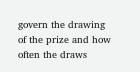govern the drawing of the prize and how often the draws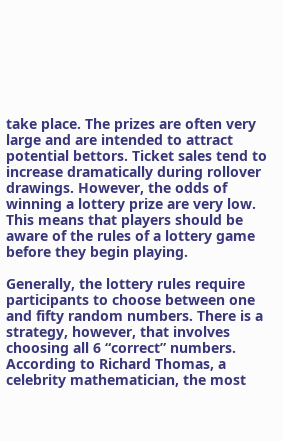take place. The prizes are often very large and are intended to attract potential bettors. Ticket sales tend to increase dramatically during rollover drawings. However, the odds of winning a lottery prize are very low. This means that players should be aware of the rules of a lottery game before they begin playing.

Generally, the lottery rules require participants to choose between one and fifty random numbers. There is a strategy, however, that involves choosing all 6 “correct” numbers. According to Richard Thomas, a celebrity mathematician, the most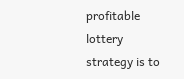profitable lottery strategy is to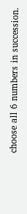choose all 6 numbers in succession.